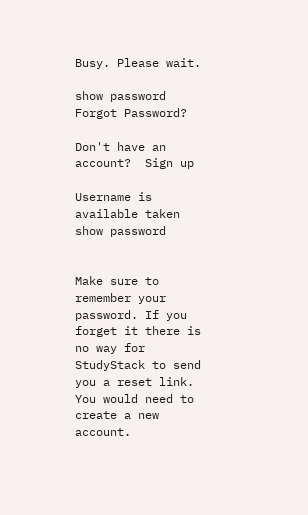Busy. Please wait.

show password
Forgot Password?

Don't have an account?  Sign up

Username is available taken
show password


Make sure to remember your password. If you forget it there is no way for StudyStack to send you a reset link. You would need to create a new account.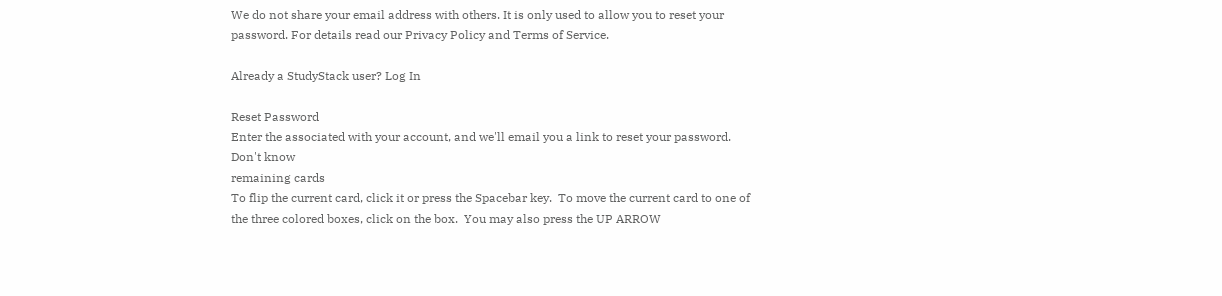We do not share your email address with others. It is only used to allow you to reset your password. For details read our Privacy Policy and Terms of Service.

Already a StudyStack user? Log In

Reset Password
Enter the associated with your account, and we'll email you a link to reset your password.
Don't know
remaining cards
To flip the current card, click it or press the Spacebar key.  To move the current card to one of the three colored boxes, click on the box.  You may also press the UP ARROW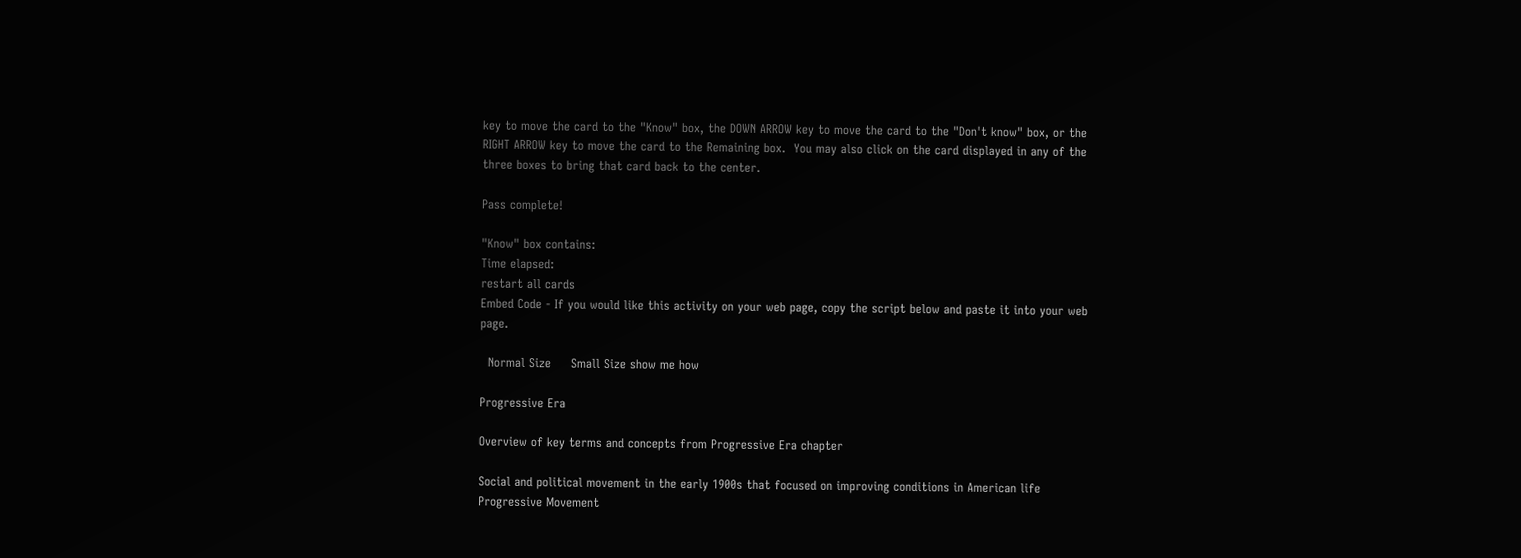key to move the card to the "Know" box, the DOWN ARROW key to move the card to the "Don't know" box, or the RIGHT ARROW key to move the card to the Remaining box.  You may also click on the card displayed in any of the three boxes to bring that card back to the center.

Pass complete!

"Know" box contains:
Time elapsed:
restart all cards
Embed Code - If you would like this activity on your web page, copy the script below and paste it into your web page.

  Normal Size     Small Size show me how

Progressive Era

Overview of key terms and concepts from Progressive Era chapter

Social and political movement in the early 1900s that focused on improving conditions in American life Progressive Movement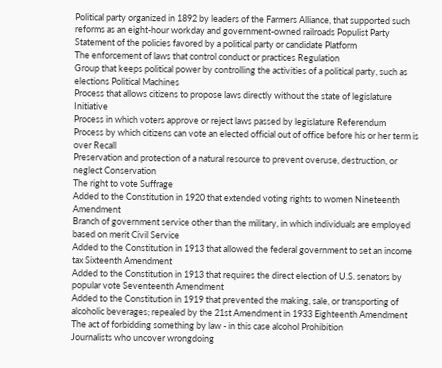Political party organized in 1892 by leaders of the Farmers Alliance, that supported such reforms as an eight-hour workday and government-owned railroads Populist Party
Statement of the policies favored by a political party or candidate Platform
The enforcement of laws that control conduct or practices Regulation
Group that keeps political power by controlling the activities of a political party, such as elections Political Machines
Process that allows citizens to propose laws directly without the state of legislature Initiative
Process in which voters approve or reject laws passed by legislature Referendum
Process by which citizens can vote an elected official out of office before his or her term is over Recall
Preservation and protection of a natural resource to prevent overuse, destruction, or neglect Conservation
The right to vote Suffrage
Added to the Constitution in 1920 that extended voting rights to women Nineteenth Amendment
Branch of government service other than the military, in which individuals are employed based on merit Civil Service
Added to the Constitution in 1913 that allowed the federal government to set an income tax Sixteenth Amendment
Added to the Constitution in 1913 that requires the direct election of U.S. senators by popular vote Seventeenth Amendment
Added to the Constitution in 1919 that prevented the making, sale, or transporting of alcoholic beverages; repealed by the 21st Amendment in 1933 Eighteenth Amendment
The act of forbidding something by law - in this case alcohol Prohibition
Journalists who uncover wrongdoing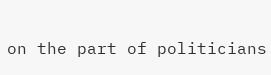on the part of politicians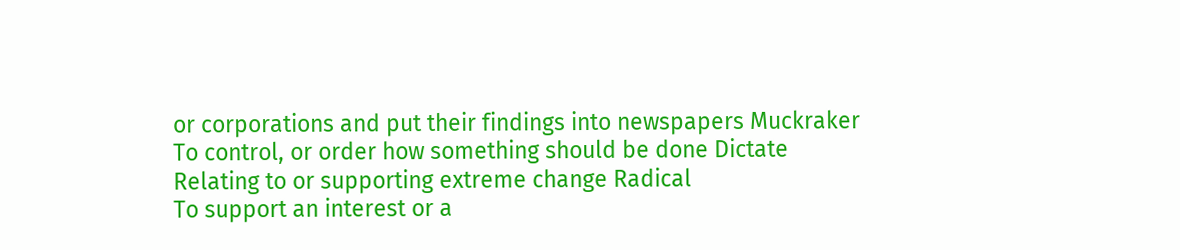or corporations and put their findings into newspapers Muckraker
To control, or order how something should be done Dictate
Relating to or supporting extreme change Radical
To support an interest or a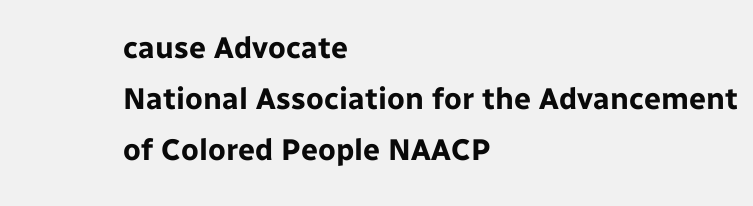cause Advocate
National Association for the Advancement of Colored People NAACP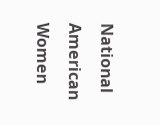National American Women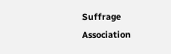Suffrage Association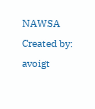NAWSA
Created by: avoigt